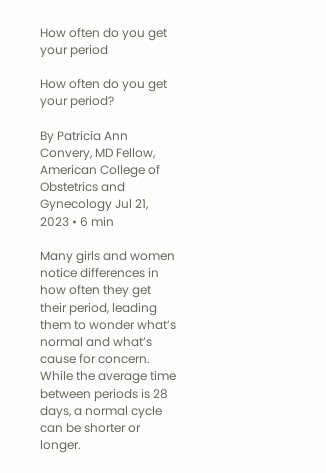How often do you get your period

How often do you get your period?

By Patricia Ann Convery, MD Fellow, American College of Obstetrics and Gynecology Jul 21, 2023 • 6 min

Many girls and women notice differences in how often they get their period, leading them to wonder what’s normal and what’s cause for concern. While the average time between periods is 28 days, a normal cycle can be shorter or longer.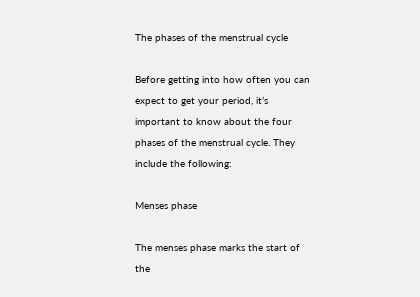The phases of the menstrual cycle

Before getting into how often you can expect to get your period, it’s important to know about the four phases of the menstrual cycle. They include the following:

Menses phase

The menses phase marks the start of the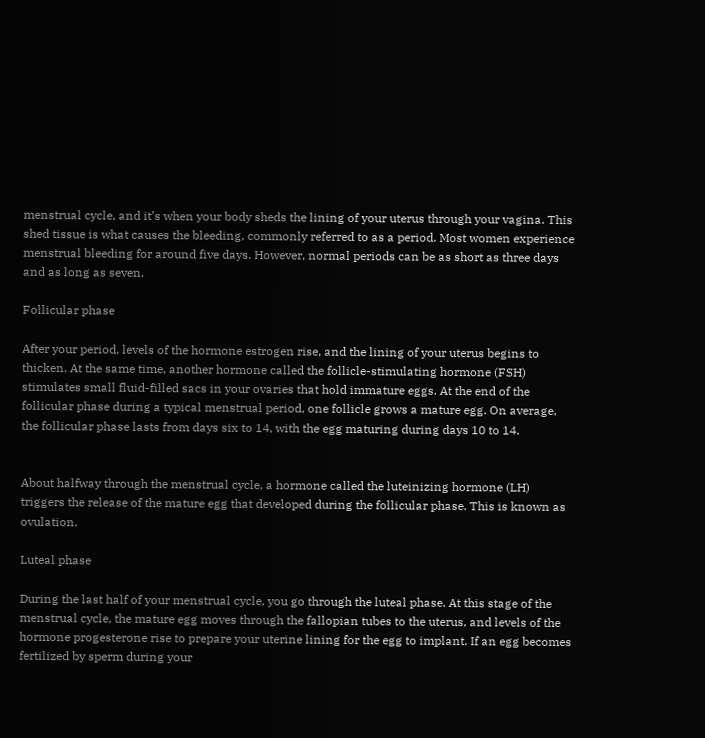menstrual cycle, and it’s when your body sheds the lining of your uterus through your vagina. This shed tissue is what causes the bleeding, commonly referred to as a period. Most women experience menstrual bleeding for around five days. However, normal periods can be as short as three days and as long as seven.

Follicular phase

After your period, levels of the hormone estrogen rise, and the lining of your uterus begins to thicken. At the same time, another hormone called the follicle-stimulating hormone (FSH) stimulates small fluid-filled sacs in your ovaries that hold immature eggs. At the end of the follicular phase during a typical menstrual period, one follicle grows a mature egg. On average, the follicular phase lasts from days six to 14, with the egg maturing during days 10 to 14.


About halfway through the menstrual cycle, a hormone called the luteinizing hormone (LH) triggers the release of the mature egg that developed during the follicular phase. This is known as ovulation.

Luteal phase

During the last half of your menstrual cycle, you go through the luteal phase. At this stage of the menstrual cycle, the mature egg moves through the fallopian tubes to the uterus, and levels of the hormone progesterone rise to prepare your uterine lining for the egg to implant. If an egg becomes fertilized by sperm during your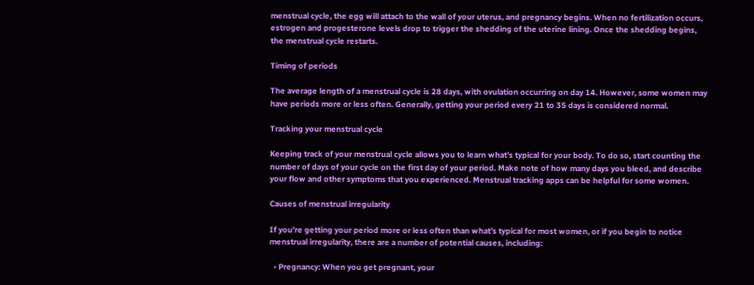menstrual cycle, the egg will attach to the wall of your uterus, and pregnancy begins. When no fertilization occurs, estrogen and progesterone levels drop to trigger the shedding of the uterine lining. Once the shedding begins, the menstrual cycle restarts.

Timing of periods

The average length of a menstrual cycle is 28 days, with ovulation occurring on day 14. However, some women may have periods more or less often. Generally, getting your period every 21 to 35 days is considered normal.

Tracking your menstrual cycle

Keeping track of your menstrual cycle allows you to learn what’s typical for your body. To do so, start counting the number of days of your cycle on the first day of your period. Make note of how many days you bleed, and describe your flow and other symptoms that you experienced. Menstrual tracking apps can be helpful for some women.

Causes of menstrual irregularity

If you’re getting your period more or less often than what’s typical for most women, or if you begin to notice menstrual irregularity, there are a number of potential causes, including:

  • Pregnancy: When you get pregnant, your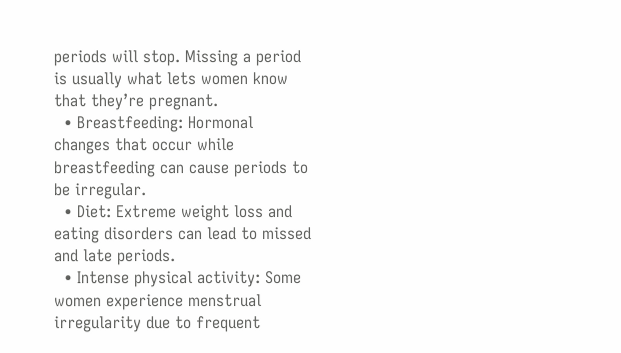periods will stop. Missing a period is usually what lets women know that they’re pregnant.
  • Breastfeeding: Hormonal changes that occur while breastfeeding can cause periods to be irregular.
  • Diet: Extreme weight loss and eating disorders can lead to missed and late periods.
  • Intense physical activity: Some women experience menstrual irregularity due to frequent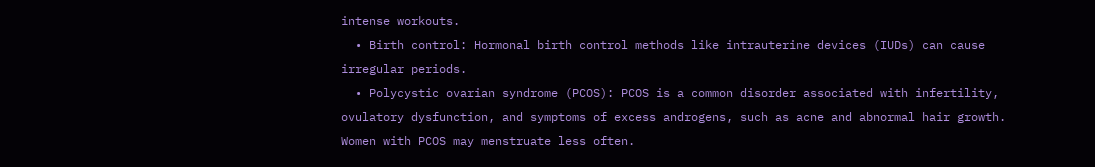intense workouts.
  • Birth control: Hormonal birth control methods like intrauterine devices (IUDs) can cause irregular periods.
  • Polycystic ovarian syndrome (PCOS): PCOS is a common disorder associated with infertility, ovulatory dysfunction, and symptoms of excess androgens, such as acne and abnormal hair growth. Women with PCOS may menstruate less often.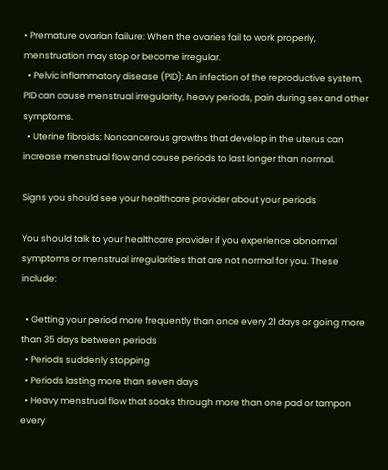• Premature ovarian failure: When the ovaries fail to work properly, menstruation may stop or become irregular.
  • Pelvic inflammatory disease (PID): An infection of the reproductive system, PID can cause menstrual irregularity, heavy periods, pain during sex and other symptoms.
  • Uterine fibroids: Noncancerous growths that develop in the uterus can increase menstrual flow and cause periods to last longer than normal.

Signs you should see your healthcare provider about your periods

You should talk to your healthcare provider if you experience abnormal symptoms or menstrual irregularities that are not normal for you. These include:

  • Getting your period more frequently than once every 21 days or going more than 35 days between periods
  • Periods suddenly stopping
  • Periods lasting more than seven days
  • Heavy menstrual flow that soaks through more than one pad or tampon every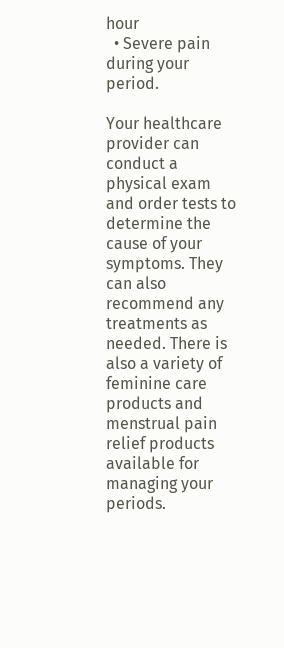hour
  • Severe pain during your period.

Your healthcare provider can conduct a physical exam and order tests to determine the cause of your symptoms. They can also recommend any treatments as needed. There is also a variety of feminine care products and menstrual pain relief products available for managing your periods.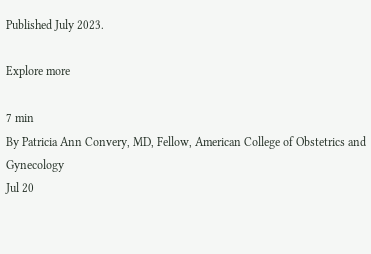Published July 2023.

Explore more

7 min
By Patricia Ann Convery, MD, Fellow, American College of Obstetrics and Gynecology
Jul 20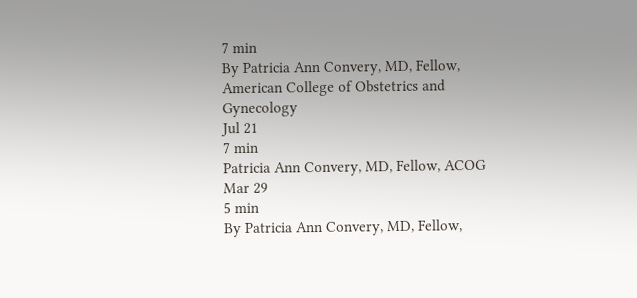7 min
By Patricia Ann Convery, MD, Fellow, American College of Obstetrics and Gynecology
Jul 21
7 min
Patricia Ann Convery, MD, Fellow, ACOG
Mar 29
5 min
By Patricia Ann Convery, MD, Fellow,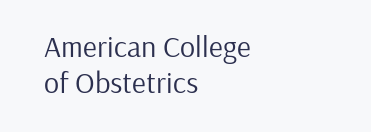American College of Obstetrics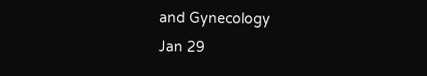and Gynecology
Jan 29